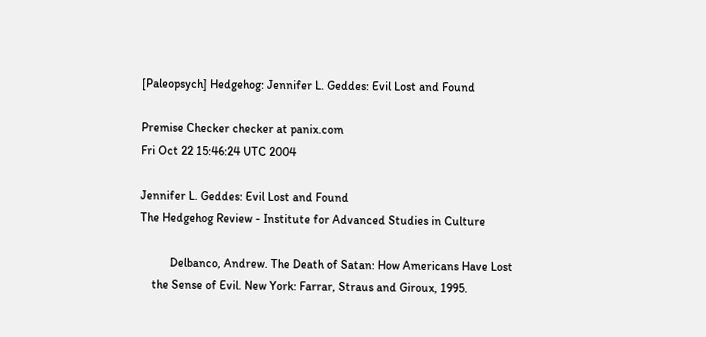[Paleopsych] Hedgehog: Jennifer L. Geddes: Evil Lost and Found

Premise Checker checker at panix.com
Fri Oct 22 15:46:24 UTC 2004

Jennifer L. Geddes: Evil Lost and Found
The Hedgehog Review - Institute for Advanced Studies in Culture

          Delbanco, Andrew. The Death of Satan: How Americans Have Lost
    the Sense of Evil. New York: Farrar, Straus and Giroux, 1995.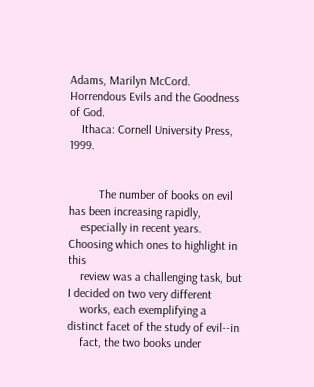Adams, Marilyn McCord. Horrendous Evils and the Goodness of God.
    Ithaca: Cornell University Press, 1999.


          The number of books on evil has been increasing rapidly,
    especially in recent years. Choosing which ones to highlight in this
    review was a challenging task, but I decided on two very different
    works, each exemplifying a distinct facet of the study of evil--in
    fact, the two books under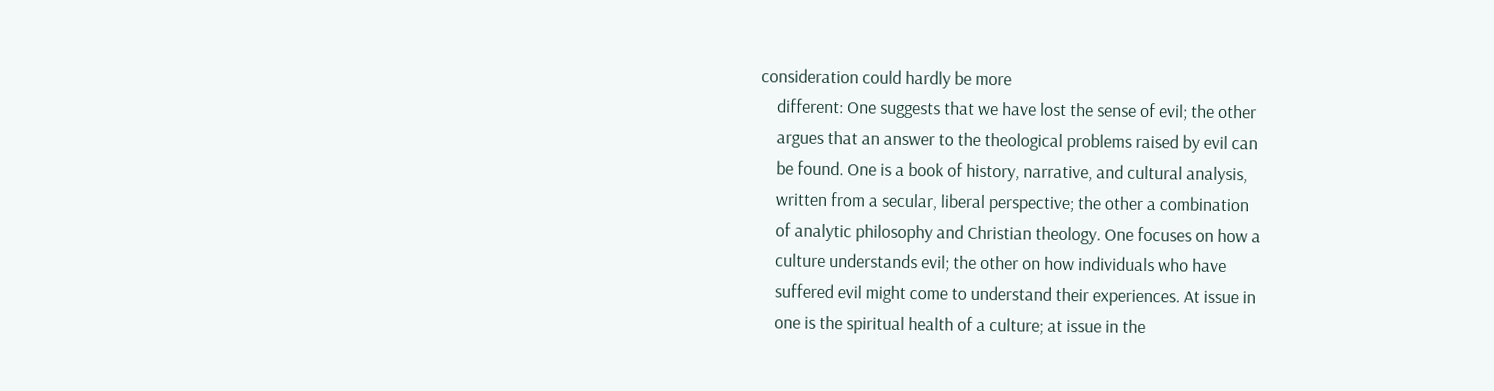consideration could hardly be more
    different: One suggests that we have lost the sense of evil; the other
    argues that an answer to the theological problems raised by evil can
    be found. One is a book of history, narrative, and cultural analysis,
    written from a secular, liberal perspective; the other a combination
    of analytic philosophy and Christian theology. One focuses on how a
    culture understands evil; the other on how individuals who have
    suffered evil might come to understand their experiences. At issue in
    one is the spiritual health of a culture; at issue in the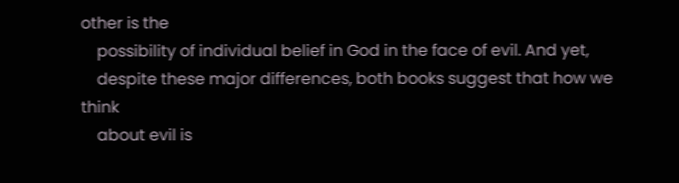other is the
    possibility of individual belief in God in the face of evil. And yet,
    despite these major differences, both books suggest that how we think
    about evil is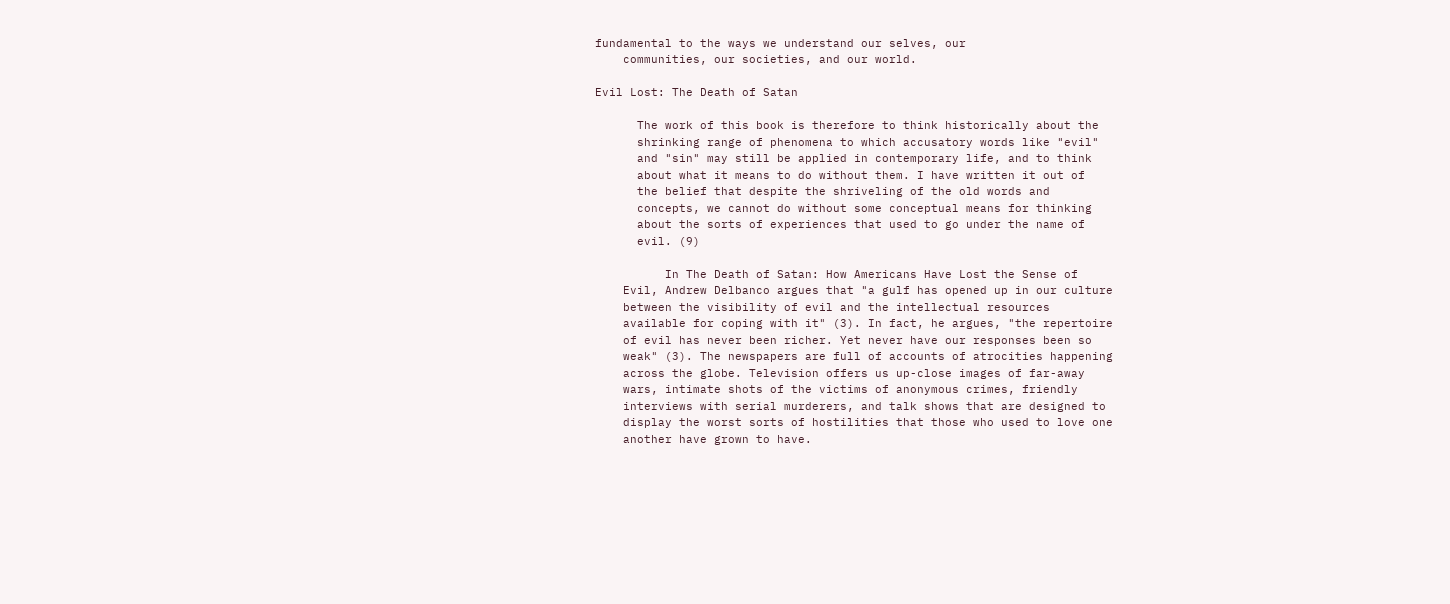fundamental to the ways we understand our selves, our
    communities, our societies, and our world.

Evil Lost: The Death of Satan

      The work of this book is therefore to think historically about the
      shrinking range of phenomena to which accusatory words like "evil"
      and "sin" may still be applied in contemporary life, and to think
      about what it means to do without them. I have written it out of
      the belief that despite the shriveling of the old words and
      concepts, we cannot do without some conceptual means for thinking
      about the sorts of experiences that used to go under the name of
      evil. (9)

          In The Death of Satan: How Americans Have Lost the Sense of
    Evil, Andrew Delbanco argues that "a gulf has opened up in our culture
    between the visibility of evil and the intellectual resources
    available for coping with it" (3). In fact, he argues, "the repertoire
    of evil has never been richer. Yet never have our responses been so
    weak" (3). The newspapers are full of accounts of atrocities happening
    across the globe. Television offers us up-close images of far-away
    wars, intimate shots of the victims of anonymous crimes, friendly
    interviews with serial murderers, and talk shows that are designed to
    display the worst sorts of hostilities that those who used to love one
    another have grown to have.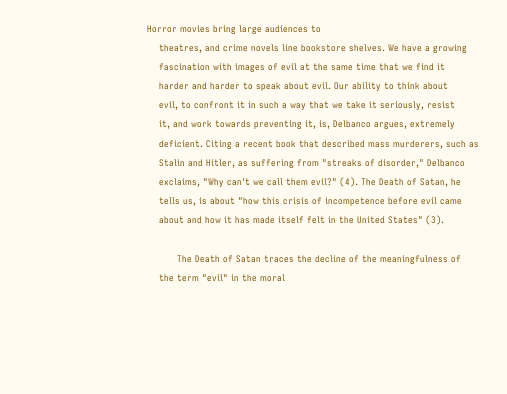Horror movies bring large audiences to
    theatres, and crime novels line bookstore shelves. We have a growing
    fascination with images of evil at the same time that we find it
    harder and harder to speak about evil. Our ability to think about
    evil, to confront it in such a way that we take it seriously, resist
    it, and work towards preventing it, is, Delbanco argues, extremely
    deficient. Citing a recent book that described mass murderers, such as
    Stalin and Hitler, as suffering from "streaks of disorder," Delbanco
    exclaims, "Why can't we call them evil?" (4). The Death of Satan, he
    tells us, is about "how this crisis of incompetence before evil came
    about and how it has made itself felt in the United States" (3).

          The Death of Satan traces the decline of the meaningfulness of
    the term "evil" in the moral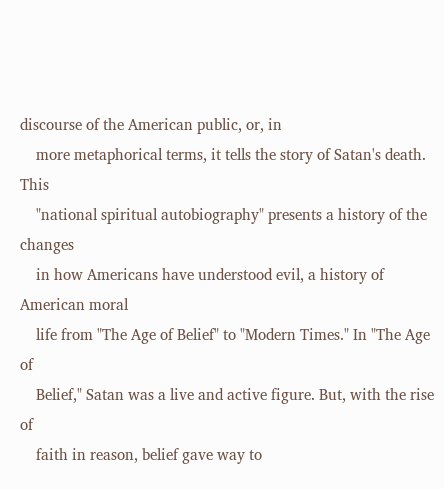discourse of the American public, or, in
    more metaphorical terms, it tells the story of Satan's death. This
    "national spiritual autobiography" presents a history of the changes
    in how Americans have understood evil, a history of American moral
    life from "The Age of Belief" to "Modern Times." In "The Age of
    Belief," Satan was a live and active figure. But, with the rise of
    faith in reason, belief gave way to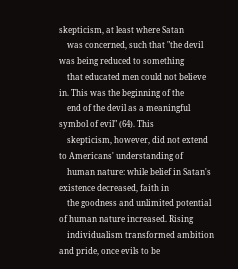skepticism, at least where Satan
    was concerned, such that "the devil was being reduced to something
    that educated men could not believe in. This was the beginning of the
    end of the devil as a meaningful symbol of evil" (64). This
    skepticism, however, did not extend to Americans' understanding of
    human nature: while belief in Satan's existence decreased, faith in
    the goodness and unlimited potential of human nature increased. Rising
    individualism transformed ambition and pride, once evils to be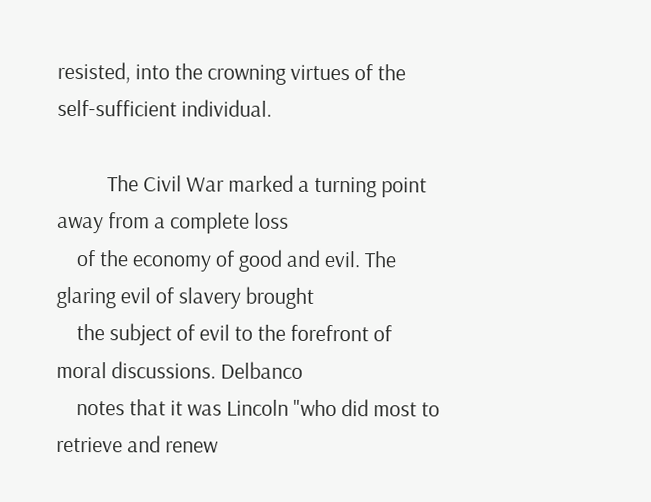resisted, into the crowning virtues of the self-sufficient individual.

          The Civil War marked a turning point away from a complete loss
    of the economy of good and evil. The glaring evil of slavery brought
    the subject of evil to the forefront of moral discussions. Delbanco
    notes that it was Lincoln "who did most to retrieve and renew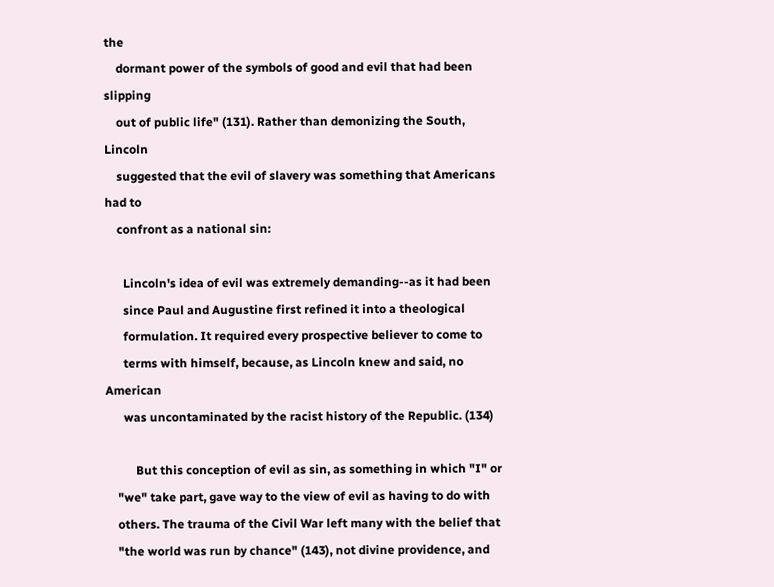the
    dormant power of the symbols of good and evil that had been slipping
    out of public life" (131). Rather than demonizing the South, Lincoln
    suggested that the evil of slavery was something that Americans had to
    confront as a national sin:

      Lincoln's idea of evil was extremely demanding--as it had been
      since Paul and Augustine first refined it into a theological
      formulation. It required every prospective believer to come to
      terms with himself, because, as Lincoln knew and said, no American
      was uncontaminated by the racist history of the Republic. (134)

          But this conception of evil as sin, as something in which "I" or
    "we" take part, gave way to the view of evil as having to do with
    others. The trauma of the Civil War left many with the belief that
    "the world was run by chance" (143), not divine providence, and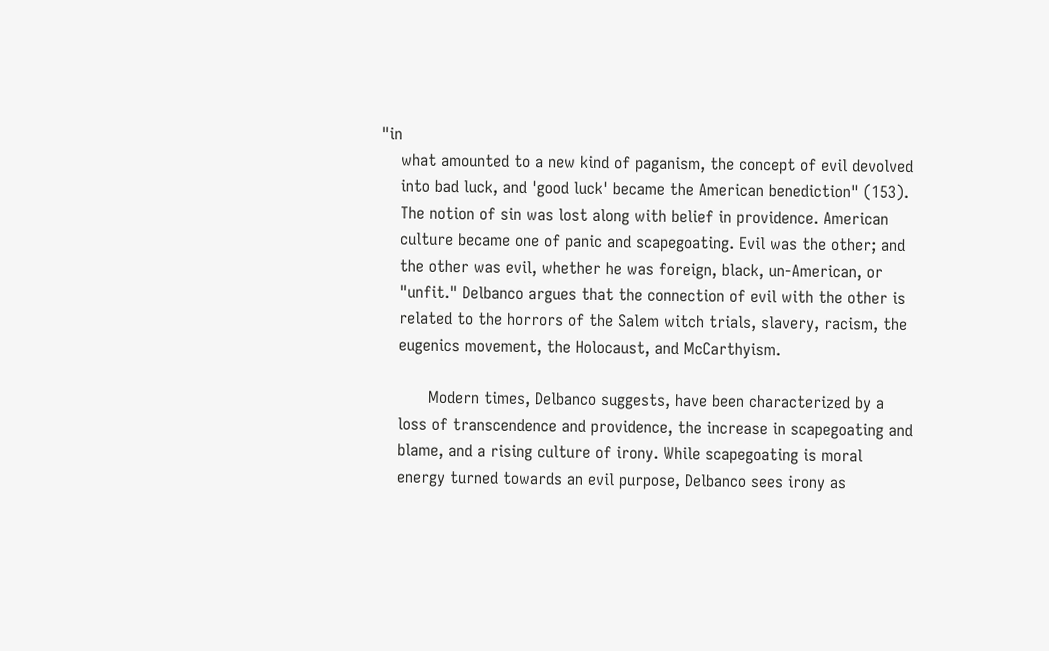"in
    what amounted to a new kind of paganism, the concept of evil devolved
    into bad luck, and 'good luck' became the American benediction" (153).
    The notion of sin was lost along with belief in providence. American
    culture became one of panic and scapegoating. Evil was the other; and
    the other was evil, whether he was foreign, black, un-American, or
    "unfit." Delbanco argues that the connection of evil with the other is
    related to the horrors of the Salem witch trials, slavery, racism, the
    eugenics movement, the Holocaust, and McCarthyism.

          Modern times, Delbanco suggests, have been characterized by a
    loss of transcendence and providence, the increase in scapegoating and
    blame, and a rising culture of irony. While scapegoating is moral
    energy turned towards an evil purpose, Delbanco sees irony as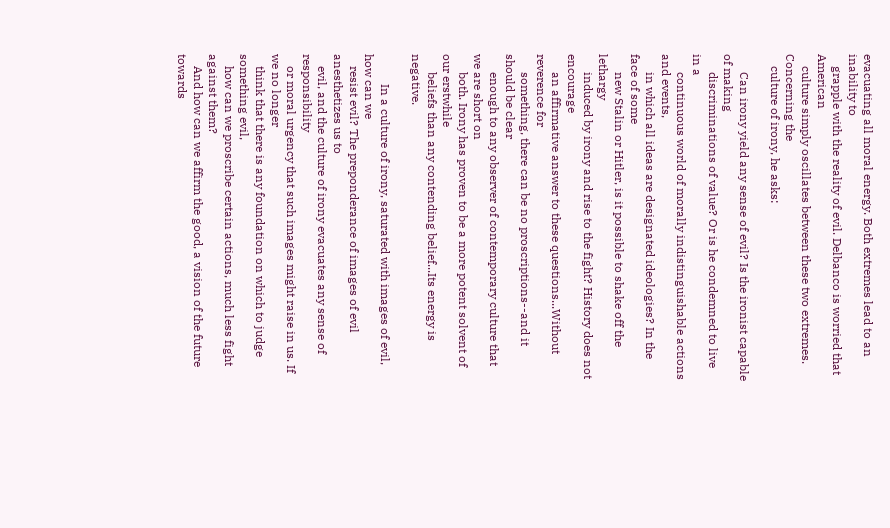evacuating all moral energy. Both extremes lead to an inability to
    grapple with the reality of evil. Delbanco is worried that American
    culture simply oscillates between these two extremes. Concerning the
    culture of irony, he asks:

      Can irony yield any sense of evil? Is the ironist capable of making
      discriminations of value? Or is he condemned to live in a
      continuous world of morally indistinguishable actions and events,
      in which all ideas are designated ideologies? In the face of some
      new Stalin or Hitler, is it possible to shake off the lethargy
      induced by irony and rise to the fight? History does not encourage
      an affirmative answer to these questions...Without reverence for
      something, there can be no proscriptions--and it should be clear
      enough to any observer of contemporary culture that we are short on
      both. Irony has proven to be a more potent solvent of our erstwhile
      beliefs than any contending belief...Its energy is negative.

          In a culture of irony, saturated with images of evil, how can we
    resist evil? The preponderance of images of evil anesthetizes us to
    evil, and the culture of irony evacuates any sense of responsibility
    or moral urgency that such images might raise in us. If we no longer
    think that there is any foundation on which to judge something evil,
    how can we proscribe certain actions, much less fight against them?
    And how can we affirm the good, a vision of the future towards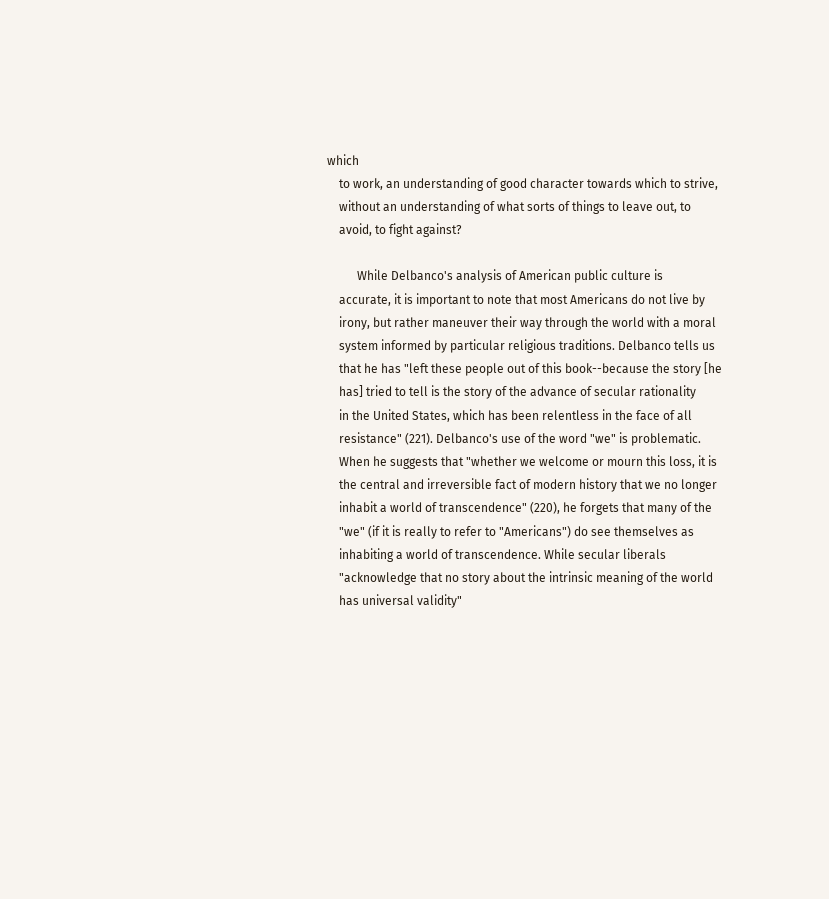which
    to work, an understanding of good character towards which to strive,
    without an understanding of what sorts of things to leave out, to
    avoid, to fight against?

          While Delbanco's analysis of American public culture is
    accurate, it is important to note that most Americans do not live by
    irony, but rather maneuver their way through the world with a moral
    system informed by particular religious traditions. Delbanco tells us
    that he has "left these people out of this book--because the story [he
    has] tried to tell is the story of the advance of secular rationality
    in the United States, which has been relentless in the face of all
    resistance" (221). Delbanco's use of the word "we" is problematic.
    When he suggests that "whether we welcome or mourn this loss, it is
    the central and irreversible fact of modern history that we no longer
    inhabit a world of transcendence" (220), he forgets that many of the
    "we" (if it is really to refer to "Americans") do see themselves as
    inhabiting a world of transcendence. While secular liberals
    "acknowledge that no story about the intrinsic meaning of the world
    has universal validity"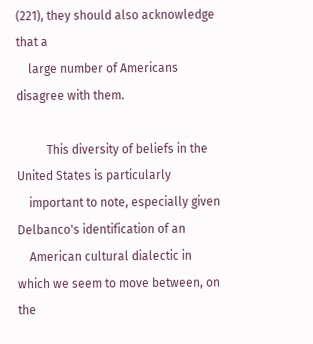(221), they should also acknowledge that a
    large number of Americans disagree with them.

          This diversity of beliefs in the United States is particularly
    important to note, especially given Delbanco's identification of an
    American cultural dialectic in which we seem to move between, on the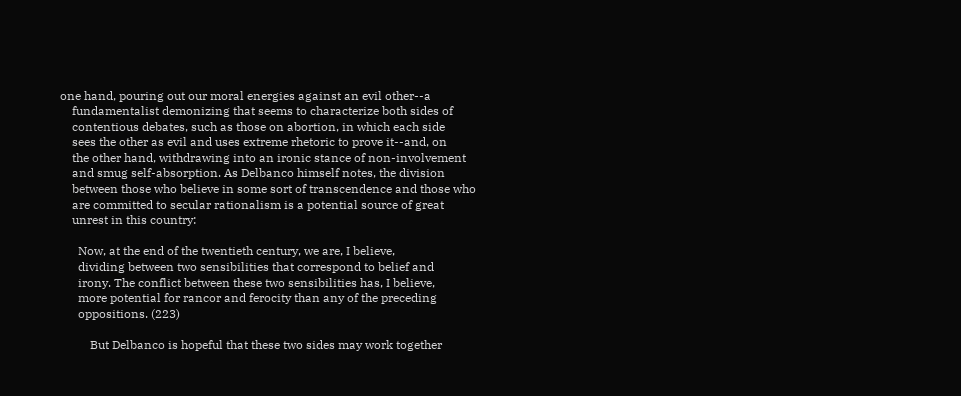one hand, pouring out our moral energies against an evil other--a
    fundamentalist demonizing that seems to characterize both sides of
    contentious debates, such as those on abortion, in which each side
    sees the other as evil and uses extreme rhetoric to prove it--and, on
    the other hand, withdrawing into an ironic stance of non-involvement
    and smug self-absorption. As Delbanco himself notes, the division
    between those who believe in some sort of transcendence and those who
    are committed to secular rationalism is a potential source of great
    unrest in this country:

      Now, at the end of the twentieth century, we are, I believe,
      dividing between two sensibilities that correspond to belief and
      irony. The conflict between these two sensibilities has, I believe,
      more potential for rancor and ferocity than any of the preceding
      oppositions. (223)

          But Delbanco is hopeful that these two sides may work together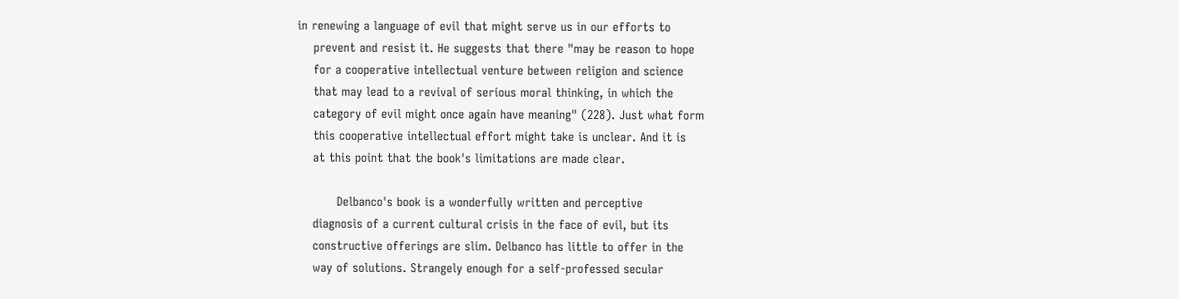in renewing a language of evil that might serve us in our efforts to
    prevent and resist it. He suggests that there "may be reason to hope
    for a cooperative intellectual venture between religion and science
    that may lead to a revival of serious moral thinking, in which the
    category of evil might once again have meaning" (228). Just what form
    this cooperative intellectual effort might take is unclear. And it is
    at this point that the book's limitations are made clear.

          Delbanco's book is a wonderfully written and perceptive
    diagnosis of a current cultural crisis in the face of evil, but its
    constructive offerings are slim. Delbanco has little to offer in the
    way of solutions. Strangely enough for a self-professed secular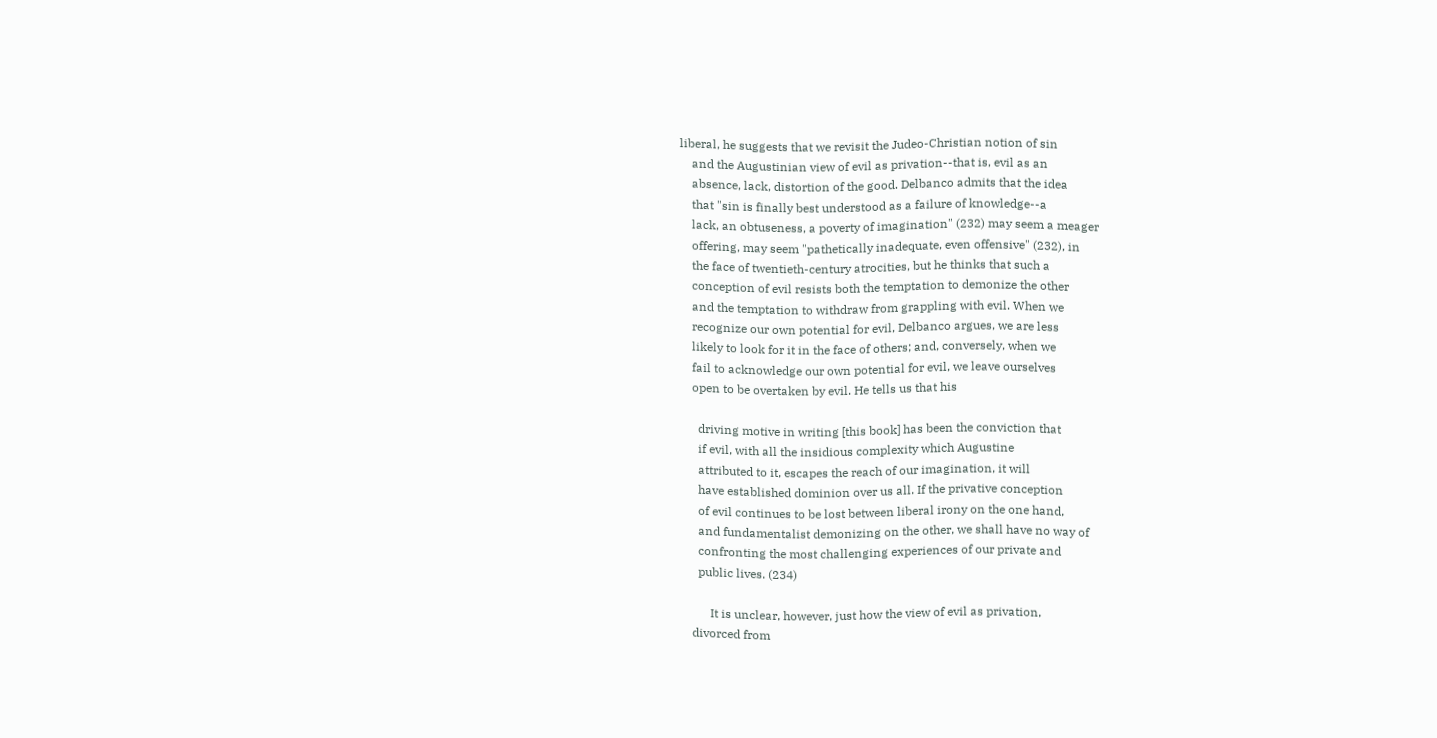liberal, he suggests that we revisit the Judeo-Christian notion of sin
    and the Augustinian view of evil as privation--that is, evil as an
    absence, lack, distortion of the good. Delbanco admits that the idea
    that "sin is finally best understood as a failure of knowledge--a
    lack, an obtuseness, a poverty of imagination" (232) may seem a meager
    offering, may seem "pathetically inadequate, even offensive" (232), in
    the face of twentieth-century atrocities, but he thinks that such a
    conception of evil resists both the temptation to demonize the other
    and the temptation to withdraw from grappling with evil. When we
    recognize our own potential for evil, Delbanco argues, we are less
    likely to look for it in the face of others; and, conversely, when we
    fail to acknowledge our own potential for evil, we leave ourselves
    open to be overtaken by evil. He tells us that his

      driving motive in writing [this book] has been the conviction that
      if evil, with all the insidious complexity which Augustine
      attributed to it, escapes the reach of our imagination, it will
      have established dominion over us all. If the privative conception
      of evil continues to be lost between liberal irony on the one hand,
      and fundamentalist demonizing on the other, we shall have no way of
      confronting the most challenging experiences of our private and
      public lives. (234)

          It is unclear, however, just how the view of evil as privation,
    divorced from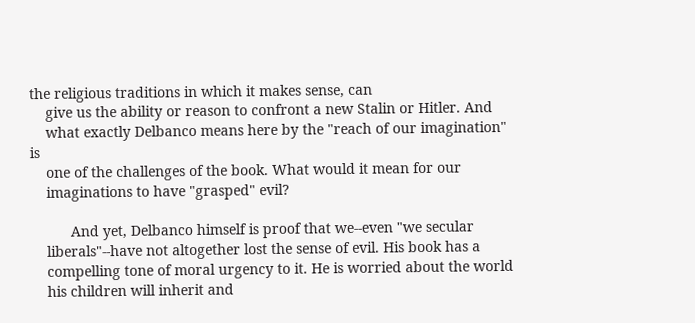the religious traditions in which it makes sense, can
    give us the ability or reason to confront a new Stalin or Hitler. And
    what exactly Delbanco means here by the "reach of our imagination" is
    one of the challenges of the book. What would it mean for our
    imaginations to have "grasped" evil?

          And yet, Delbanco himself is proof that we--even "we secular
    liberals"--have not altogether lost the sense of evil. His book has a
    compelling tone of moral urgency to it. He is worried about the world
    his children will inherit and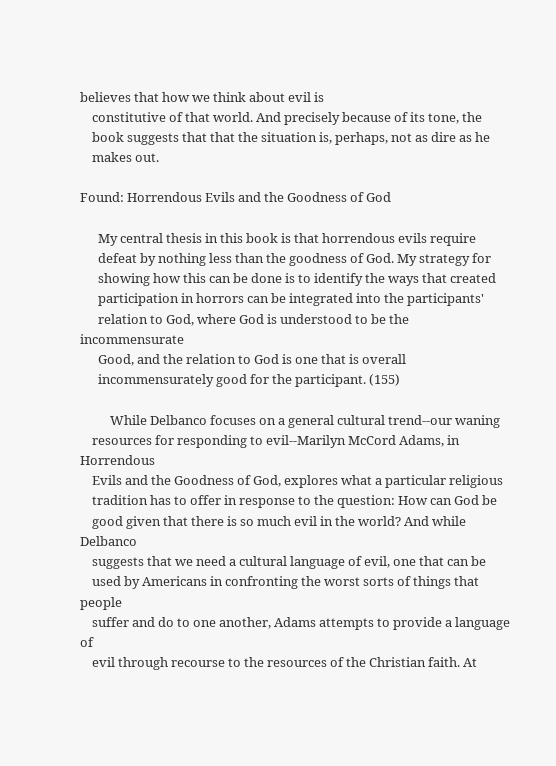believes that how we think about evil is
    constitutive of that world. And precisely because of its tone, the
    book suggests that that the situation is, perhaps, not as dire as he
    makes out.

Found: Horrendous Evils and the Goodness of God

      My central thesis in this book is that horrendous evils require
      defeat by nothing less than the goodness of God. My strategy for
      showing how this can be done is to identify the ways that created
      participation in horrors can be integrated into the participants'
      relation to God, where God is understood to be the incommensurate
      Good, and the relation to God is one that is overall
      incommensurately good for the participant. (155)

          While Delbanco focuses on a general cultural trend--our waning
    resources for responding to evil--Marilyn McCord Adams, in Horrendous
    Evils and the Goodness of God, explores what a particular religious
    tradition has to offer in response to the question: How can God be
    good given that there is so much evil in the world? And while Delbanco
    suggests that we need a cultural language of evil, one that can be
    used by Americans in confronting the worst sorts of things that people
    suffer and do to one another, Adams attempts to provide a language of
    evil through recourse to the resources of the Christian faith. At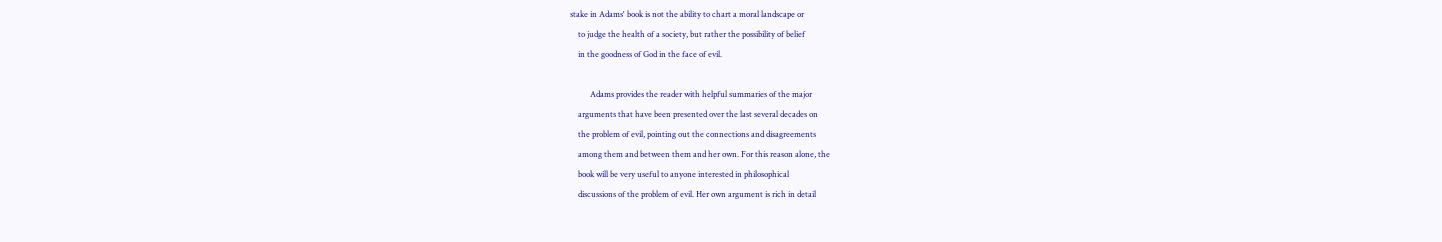stake in Adams' book is not the ability to chart a moral landscape or
    to judge the health of a society, but rather the possibility of belief
    in the goodness of God in the face of evil.

          Adams provides the reader with helpful summaries of the major
    arguments that have been presented over the last several decades on
    the problem of evil, pointing out the connections and disagreements
    among them and between them and her own. For this reason alone, the
    book will be very useful to anyone interested in philosophical
    discussions of the problem of evil. Her own argument is rich in detail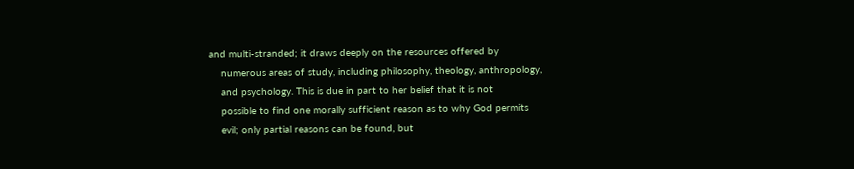and multi-stranded; it draws deeply on the resources offered by
    numerous areas of study, including philosophy, theology, anthropology,
    and psychology. This is due in part to her belief that it is not
    possible to find one morally sufficient reason as to why God permits
    evil; only partial reasons can be found, but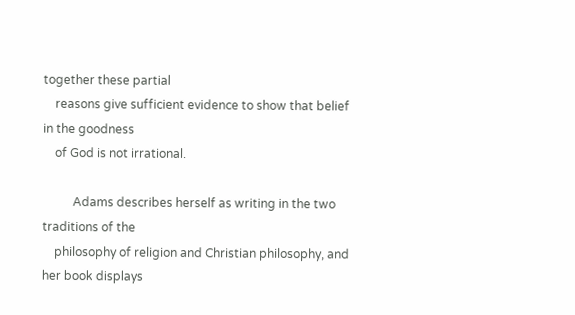together these partial
    reasons give sufficient evidence to show that belief in the goodness
    of God is not irrational.

          Adams describes herself as writing in the two traditions of the
    philosophy of religion and Christian philosophy, and her book displays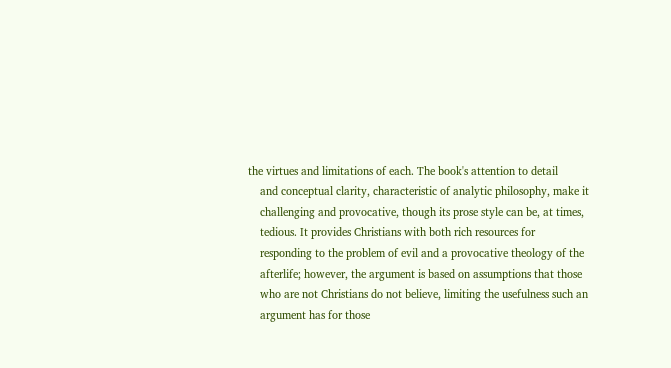the virtues and limitations of each. The book's attention to detail
    and conceptual clarity, characteristic of analytic philosophy, make it
    challenging and provocative, though its prose style can be, at times,
    tedious. It provides Christians with both rich resources for
    responding to the problem of evil and a provocative theology of the
    afterlife; however, the argument is based on assumptions that those
    who are not Christians do not believe, limiting the usefulness such an
    argument has for those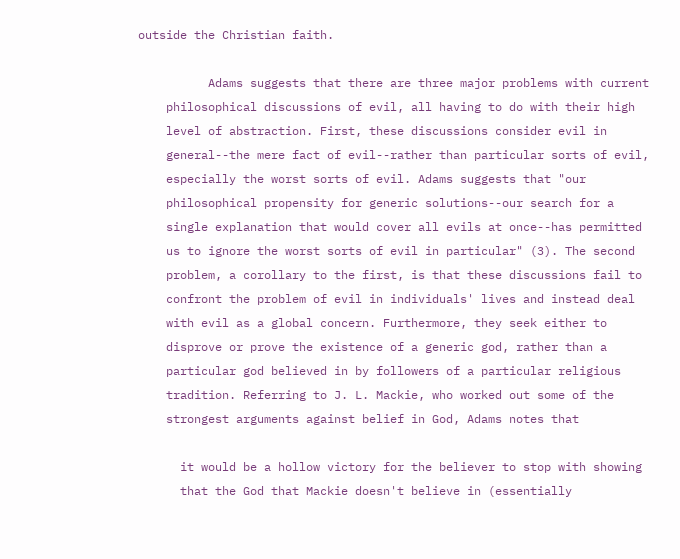outside the Christian faith.

          Adams suggests that there are three major problems with current
    philosophical discussions of evil, all having to do with their high
    level of abstraction. First, these discussions consider evil in
    general--the mere fact of evil--rather than particular sorts of evil,
    especially the worst sorts of evil. Adams suggests that "our
    philosophical propensity for generic solutions--our search for a
    single explanation that would cover all evils at once--has permitted
    us to ignore the worst sorts of evil in particular" (3). The second
    problem, a corollary to the first, is that these discussions fail to
    confront the problem of evil in individuals' lives and instead deal
    with evil as a global concern. Furthermore, they seek either to
    disprove or prove the existence of a generic god, rather than a
    particular god believed in by followers of a particular religious
    tradition. Referring to J. L. Mackie, who worked out some of the
    strongest arguments against belief in God, Adams notes that

      it would be a hollow victory for the believer to stop with showing
      that the God that Mackie doesn't believe in (essentially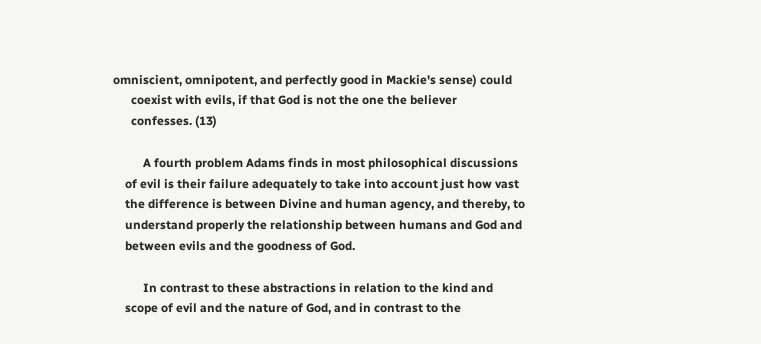omniscient, omnipotent, and perfectly good in Mackie's sense) could
      coexist with evils, if that God is not the one the believer
      confesses. (13)

          A fourth problem Adams finds in most philosophical discussions
    of evil is their failure adequately to take into account just how vast
    the difference is between Divine and human agency, and thereby, to
    understand properly the relationship between humans and God and
    between evils and the goodness of God.

          In contrast to these abstractions in relation to the kind and
    scope of evil and the nature of God, and in contrast to the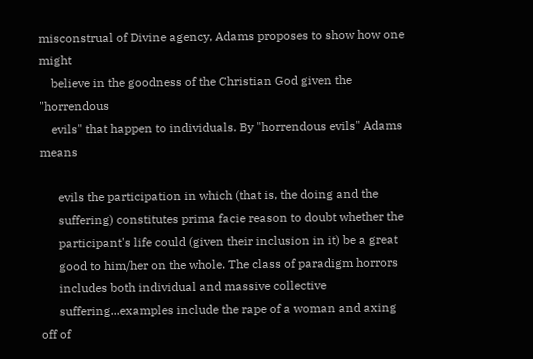misconstrual of Divine agency, Adams proposes to show how one might
    believe in the goodness of the Christian God given the "horrendous
    evils" that happen to individuals. By "horrendous evils" Adams means

      evils the participation in which (that is, the doing and the
      suffering) constitutes prima facie reason to doubt whether the
      participant's life could (given their inclusion in it) be a great
      good to him/her on the whole. The class of paradigm horrors
      includes both individual and massive collective
      suffering...examples include the rape of a woman and axing off of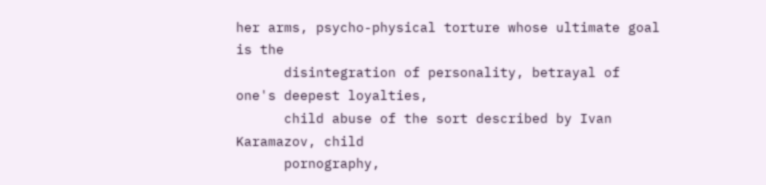her arms, psycho-physical torture whose ultimate goal is the
      disintegration of personality, betrayal of one's deepest loyalties,
      child abuse of the sort described by Ivan Karamazov, child
      pornography,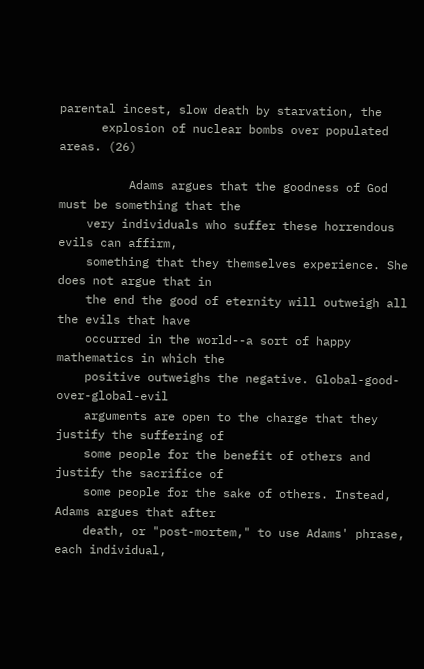parental incest, slow death by starvation, the
      explosion of nuclear bombs over populated areas. (26)

          Adams argues that the goodness of God must be something that the
    very individuals who suffer these horrendous evils can affirm,
    something that they themselves experience. She does not argue that in
    the end the good of eternity will outweigh all the evils that have
    occurred in the world--a sort of happy mathematics in which the
    positive outweighs the negative. Global-good-over-global-evil
    arguments are open to the charge that they justify the suffering of
    some people for the benefit of others and justify the sacrifice of
    some people for the sake of others. Instead, Adams argues that after
    death, or "post-mortem," to use Adams' phrase, each individual,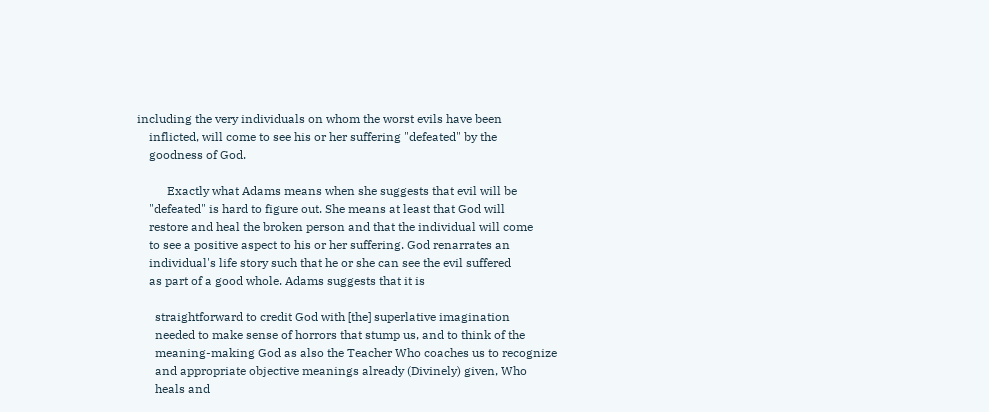including the very individuals on whom the worst evils have been
    inflicted, will come to see his or her suffering "defeated" by the
    goodness of God.

          Exactly what Adams means when she suggests that evil will be
    "defeated" is hard to figure out. She means at least that God will
    restore and heal the broken person and that the individual will come
    to see a positive aspect to his or her suffering. God renarrates an
    individual's life story such that he or she can see the evil suffered
    as part of a good whole. Adams suggests that it is

      straightforward to credit God with [the] superlative imagination
      needed to make sense of horrors that stump us, and to think of the
      meaning-making God as also the Teacher Who coaches us to recognize
      and appropriate objective meanings already (Divinely) given, Who
      heals and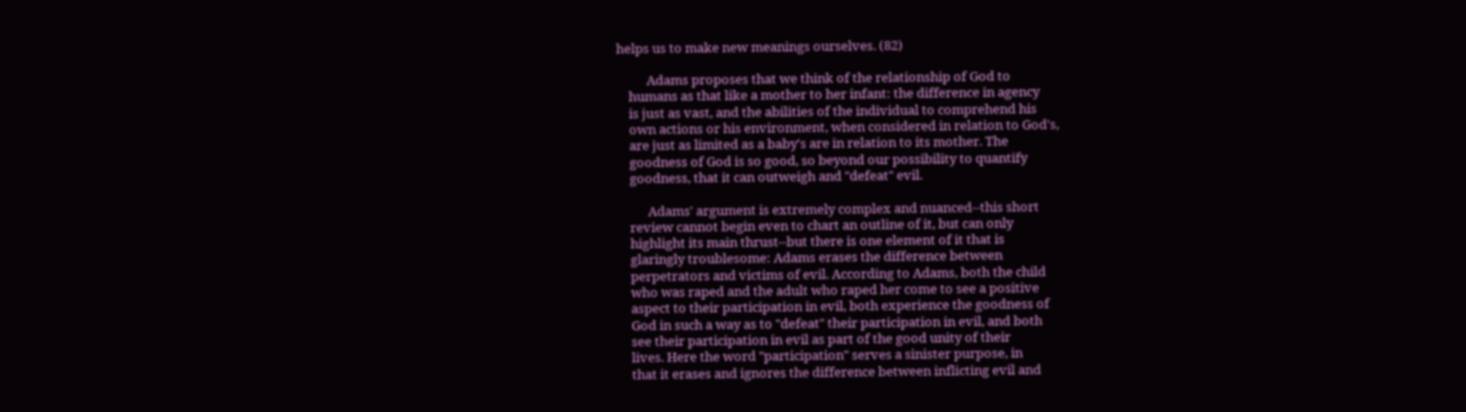helps us to make new meanings ourselves. (82)

          Adams proposes that we think of the relationship of God to
    humans as that like a mother to her infant: the difference in agency
    is just as vast, and the abilities of the individual to comprehend his
    own actions or his environment, when considered in relation to God's,
    are just as limited as a baby's are in relation to its mother. The
    goodness of God is so good, so beyond our possibility to quantify
    goodness, that it can outweigh and "defeat" evil.

          Adams' argument is extremely complex and nuanced--this short
    review cannot begin even to chart an outline of it, but can only
    highlight its main thrust--but there is one element of it that is
    glaringly troublesome: Adams erases the difference between
    perpetrators and victims of evil. According to Adams, both the child
    who was raped and the adult who raped her come to see a positive
    aspect to their participation in evil, both experience the goodness of
    God in such a way as to "defeat" their participation in evil, and both
    see their participation in evil as part of the good unity of their
    lives. Here the word "participation" serves a sinister purpose, in
    that it erases and ignores the difference between inflicting evil and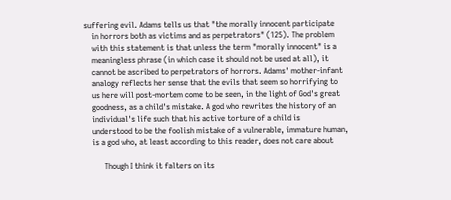suffering evil. Adams tells us that "the morally innocent participate
    in horrors both as victims and as perpetrators" (125). The problem
    with this statement is that unless the term "morally innocent" is a
    meaningless phrase (in which case it should not be used at all), it
    cannot be ascribed to perpetrators of horrors. Adams' mother-infant
    analogy reflects her sense that the evils that seem so horrifying to
    us here will post-mortem come to be seen, in the light of God's great
    goodness, as a child's mistake. A god who rewrites the history of an
    individual's life such that his active torture of a child is
    understood to be the foolish mistake of a vulnerable, immature human,
    is a god who, at least according to this reader, does not care about

          Though I think it falters on its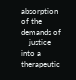absorption of the demands of
    justice into a therapeutic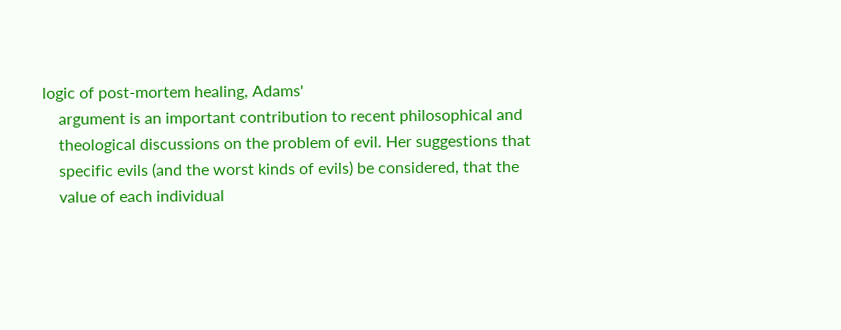logic of post-mortem healing, Adams'
    argument is an important contribution to recent philosophical and
    theological discussions on the problem of evil. Her suggestions that
    specific evils (and the worst kinds of evils) be considered, that the
    value of each individual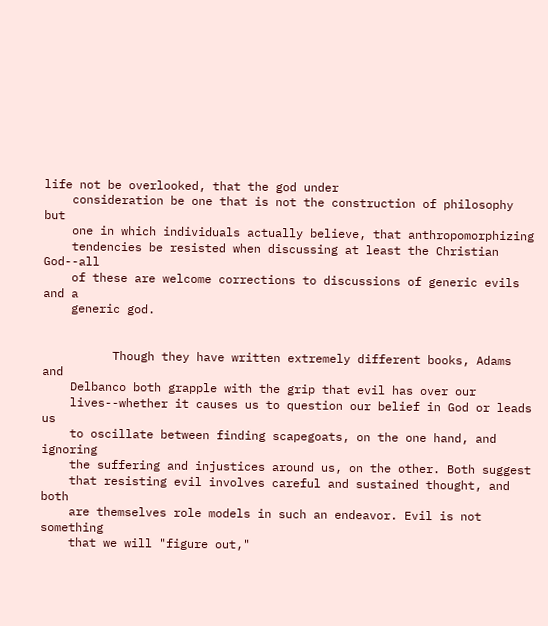life not be overlooked, that the god under
    consideration be one that is not the construction of philosophy but
    one in which individuals actually believe, that anthropomorphizing
    tendencies be resisted when discussing at least the Christian God--all
    of these are welcome corrections to discussions of generic evils and a
    generic god.


          Though they have written extremely different books, Adams and
    Delbanco both grapple with the grip that evil has over our
    lives--whether it causes us to question our belief in God or leads us
    to oscillate between finding scapegoats, on the one hand, and ignoring
    the suffering and injustices around us, on the other. Both suggest
    that resisting evil involves careful and sustained thought, and both
    are themselves role models in such an endeavor. Evil is not something
    that we will "figure out,"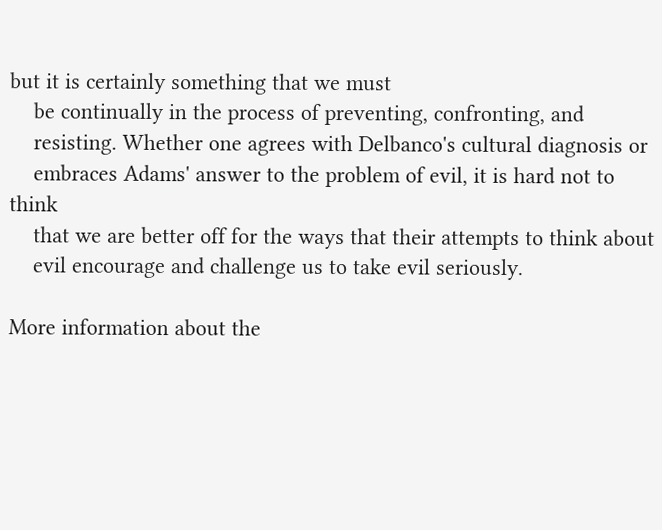but it is certainly something that we must
    be continually in the process of preventing, confronting, and
    resisting. Whether one agrees with Delbanco's cultural diagnosis or
    embraces Adams' answer to the problem of evil, it is hard not to think
    that we are better off for the ways that their attempts to think about
    evil encourage and challenge us to take evil seriously.

More information about the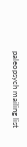paleopsych mailing list